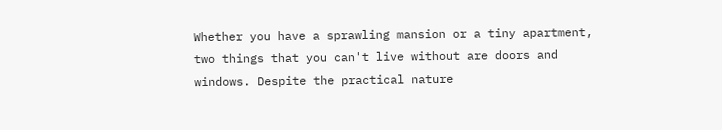Whether you have a sprawling mansion or a tiny apartment, two things that you can't live without are doors and windows. Despite the practical nature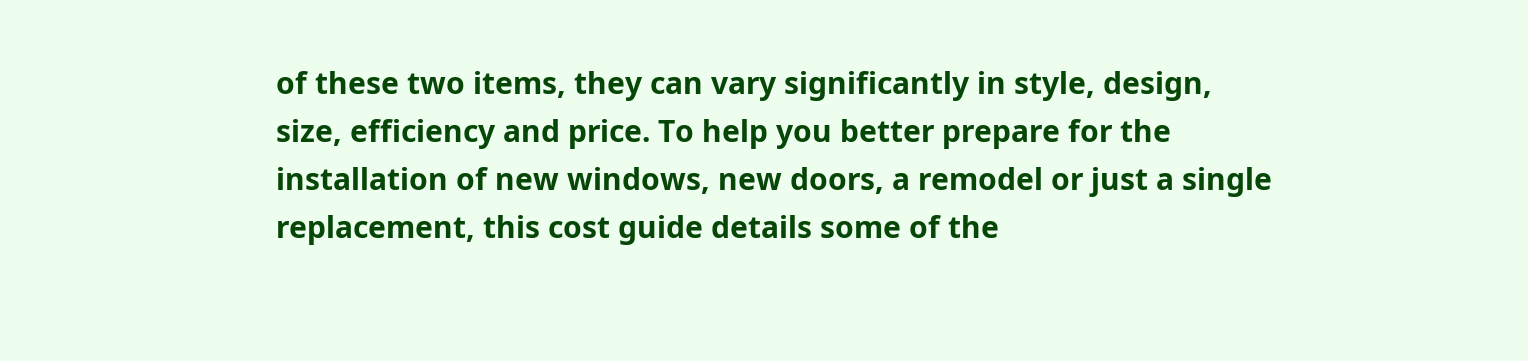of these two items, they can vary significantly in style, design, size, efficiency and price. To help you better prepare for the installation of new windows, new doors, a remodel or just a single replacement, this cost guide details some of the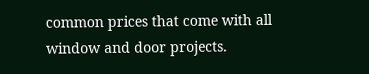common prices that come with all window and door projects.